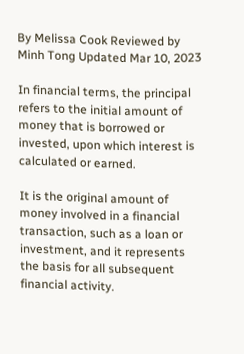By Melissa Cook Reviewed by Minh Tong Updated Mar 10, 2023

In financial terms, the principal refers to the initial amount of money that is borrowed or invested, upon which interest is calculated or earned.

It is the original amount of money involved in a financial transaction, such as a loan or investment, and it represents the basis for all subsequent financial activity.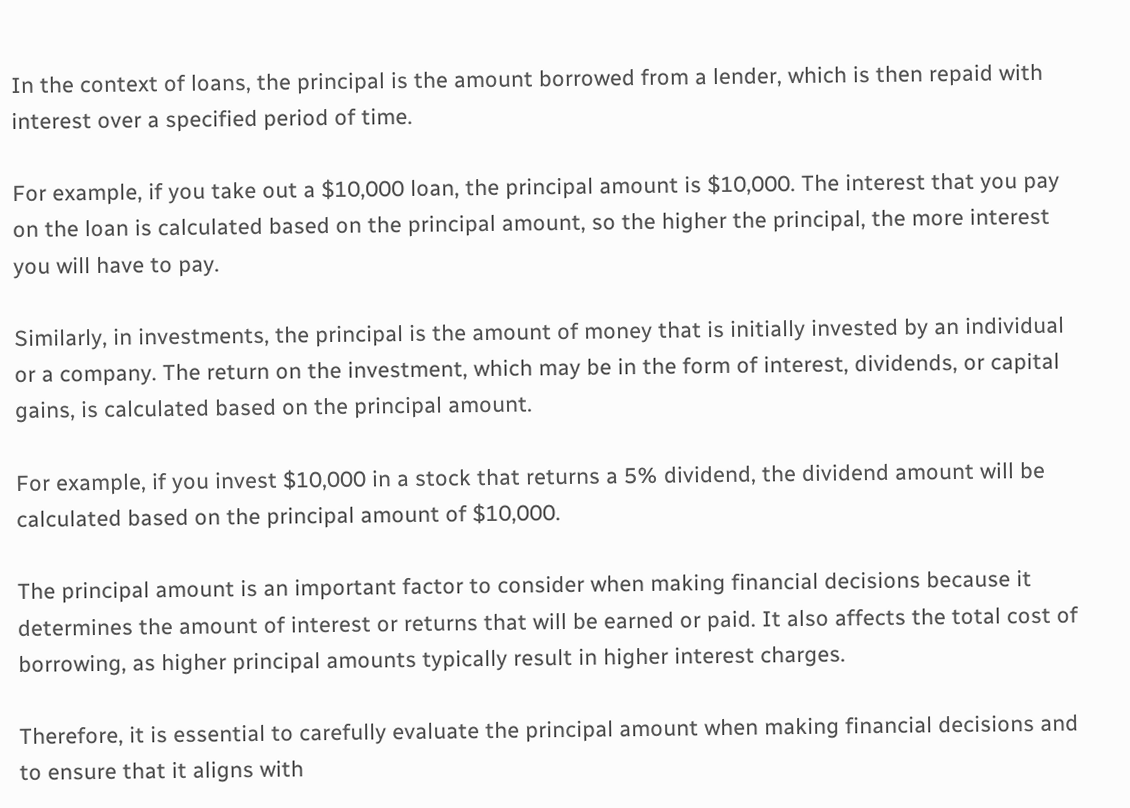In the context of loans, the principal is the amount borrowed from a lender, which is then repaid with interest over a specified period of time.

For example, if you take out a $10,000 loan, the principal amount is $10,000. The interest that you pay on the loan is calculated based on the principal amount, so the higher the principal, the more interest you will have to pay.

Similarly, in investments, the principal is the amount of money that is initially invested by an individual or a company. The return on the investment, which may be in the form of interest, dividends, or capital gains, is calculated based on the principal amount.

For example, if you invest $10,000 in a stock that returns a 5% dividend, the dividend amount will be calculated based on the principal amount of $10,000.

The principal amount is an important factor to consider when making financial decisions because it determines the amount of interest or returns that will be earned or paid. It also affects the total cost of borrowing, as higher principal amounts typically result in higher interest charges.

Therefore, it is essential to carefully evaluate the principal amount when making financial decisions and to ensure that it aligns with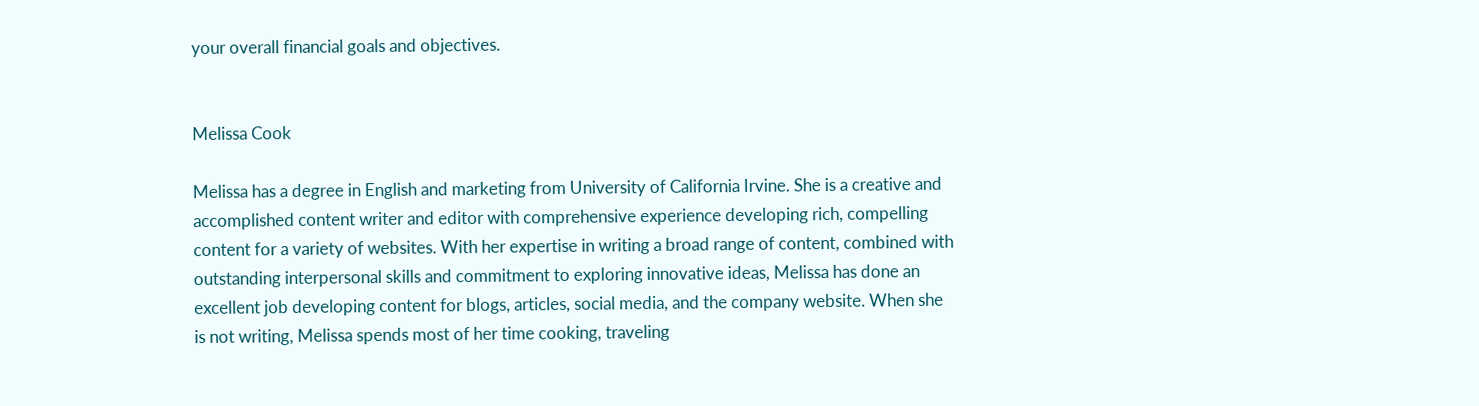your overall financial goals and objectives.


Melissa Cook

Melissa has a degree in English and marketing from University of California Irvine. She is a creative and accomplished content writer and editor with comprehensive experience developing rich, compelling content for a variety of websites. With her expertise in writing a broad range of content, combined with outstanding interpersonal skills and commitment to exploring innovative ideas, Melissa has done an excellent job developing content for blogs, articles, social media, and the company website. When she is not writing, Melissa spends most of her time cooking, traveling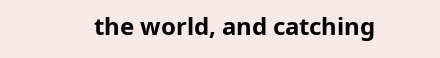the world, and catching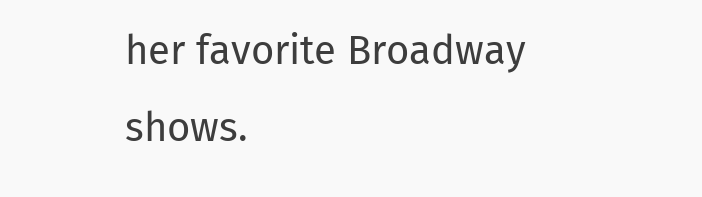her favorite Broadway shows.